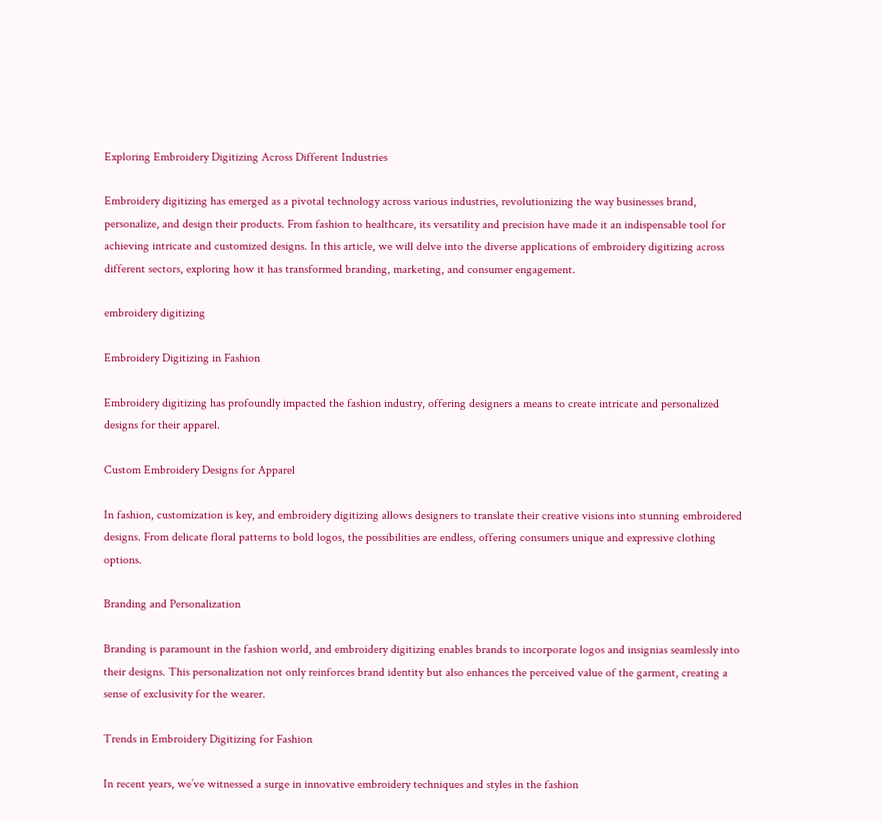Exploring Embroidery Digitizing Across Different Industries

Embroidery digitizing has emerged as a pivotal technology across various industries, revolutionizing the way businesses brand, personalize, and design their products. From fashion to healthcare, its versatility and precision have made it an indispensable tool for achieving intricate and customized designs. In this article, we will delve into the diverse applications of embroidery digitizing across different sectors, exploring how it has transformed branding, marketing, and consumer engagement.

embroidery digitizing

Embroidery Digitizing in Fashion

Embroidery digitizing has profoundly impacted the fashion industry, offering designers a means to create intricate and personalized designs for their apparel.

Custom Embroidery Designs for Apparel

In fashion, customization is key, and embroidery digitizing allows designers to translate their creative visions into stunning embroidered designs. From delicate floral patterns to bold logos, the possibilities are endless, offering consumers unique and expressive clothing options.

Branding and Personalization

Branding is paramount in the fashion world, and embroidery digitizing enables brands to incorporate logos and insignias seamlessly into their designs. This personalization not only reinforces brand identity but also enhances the perceived value of the garment, creating a sense of exclusivity for the wearer.

Trends in Embroidery Digitizing for Fashion

In recent years, we’ve witnessed a surge in innovative embroidery techniques and styles in the fashion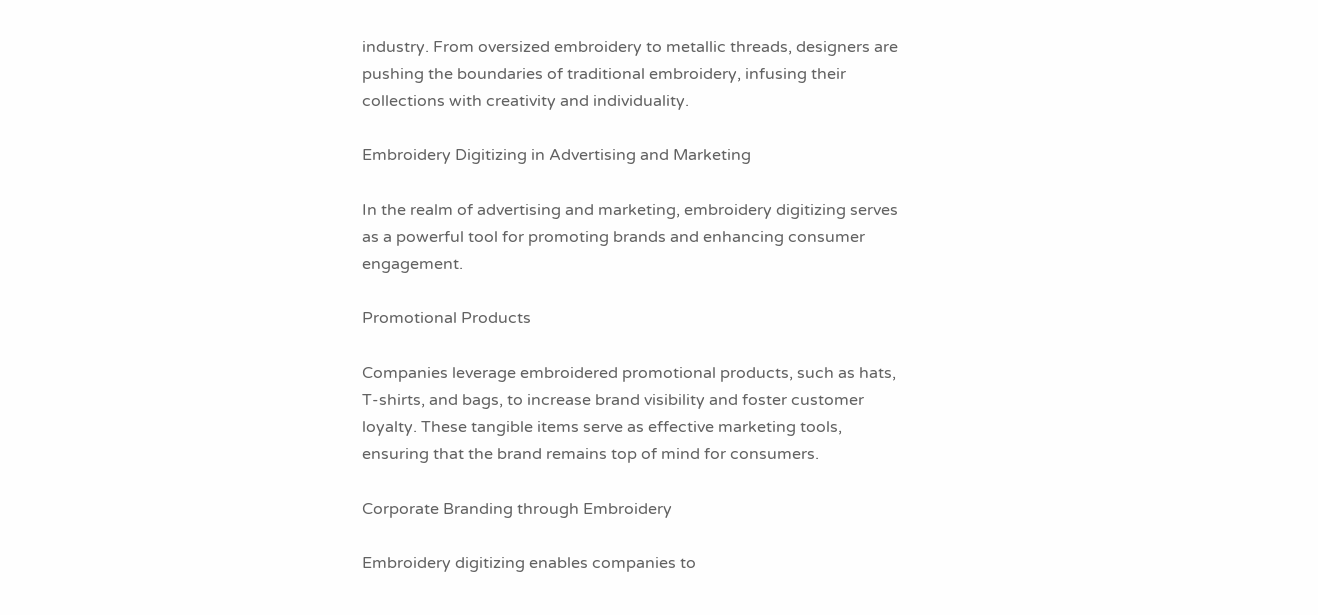industry. From oversized embroidery to metallic threads, designers are pushing the boundaries of traditional embroidery, infusing their collections with creativity and individuality.

Embroidery Digitizing in Advertising and Marketing

In the realm of advertising and marketing, embroidery digitizing serves as a powerful tool for promoting brands and enhancing consumer engagement.

Promotional Products

Companies leverage embroidered promotional products, such as hats, T-shirts, and bags, to increase brand visibility and foster customer loyalty. These tangible items serve as effective marketing tools, ensuring that the brand remains top of mind for consumers.

Corporate Branding through Embroidery

Embroidery digitizing enables companies to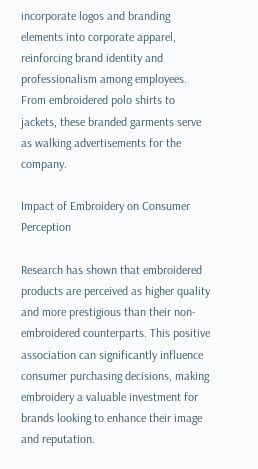incorporate logos and branding elements into corporate apparel, reinforcing brand identity and professionalism among employees. From embroidered polo shirts to jackets, these branded garments serve as walking advertisements for the company.

Impact of Embroidery on Consumer Perception

Research has shown that embroidered products are perceived as higher quality and more prestigious than their non-embroidered counterparts. This positive association can significantly influence consumer purchasing decisions, making embroidery a valuable investment for brands looking to enhance their image and reputation.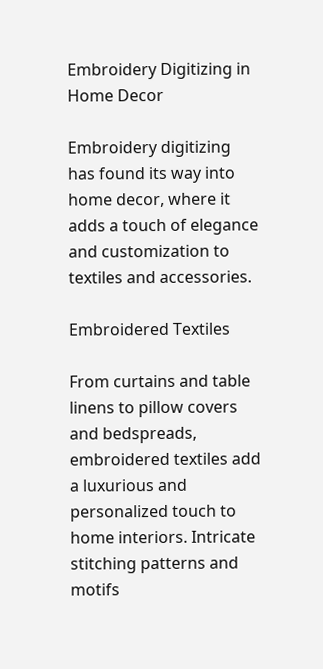Embroidery Digitizing in Home Decor

Embroidery digitizing has found its way into home decor, where it adds a touch of elegance and customization to textiles and accessories.

Embroidered Textiles

From curtains and table linens to pillow covers and bedspreads, embroidered textiles add a luxurious and personalized touch to home interiors. Intricate stitching patterns and motifs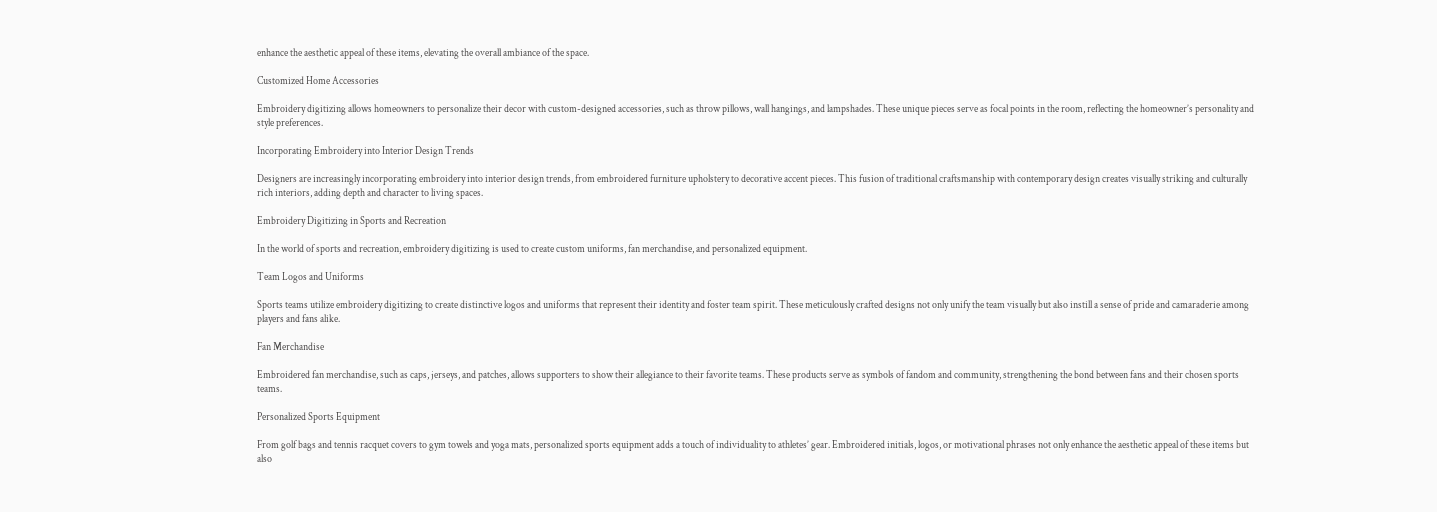enhance the aesthetic appeal of these items, elevating the overall ambiance of the space.

Customized Home Accessories

Embroidery digitizing allows homeowners to personalize their decor with custom-designed accessories, such as throw pillows, wall hangings, and lampshades. These unique pieces serve as focal points in the room, reflecting the homeowner’s personality and style preferences.

Incorporating Embroidery into Interior Design Trends

Designers are increasingly incorporating embroidery into interior design trends, from embroidered furniture upholstery to decorative accent pieces. This fusion of traditional craftsmanship with contemporary design creates visually striking and culturally rich interiors, adding depth and character to living spaces.

Embroidery Digitizing in Sports and Recreation

In the world of sports and recreation, embroidery digitizing is used to create custom uniforms, fan merchandise, and personalized equipment.

Team Logos and Uniforms

Sports teams utilize embroidery digitizing to create distinctive logos and uniforms that represent their identity and foster team spirit. These meticulously crafted designs not only unify the team visually but also instill a sense of pride and camaraderie among players and fans alike.

Fan Merchandise

Embroidered fan merchandise, such as caps, jerseys, and patches, allows supporters to show their allegiance to their favorite teams. These products serve as symbols of fandom and community, strengthening the bond between fans and their chosen sports teams.

Personalized Sports Equipment

From golf bags and tennis racquet covers to gym towels and yoga mats, personalized sports equipment adds a touch of individuality to athletes’ gear. Embroidered initials, logos, or motivational phrases not only enhance the aesthetic appeal of these items but also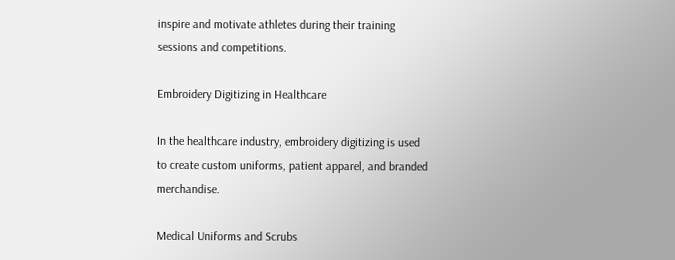inspire and motivate athletes during their training sessions and competitions.

Embroidery Digitizing in Healthcare

In the healthcare industry, embroidery digitizing is used to create custom uniforms, patient apparel, and branded merchandise.

Medical Uniforms and Scrubs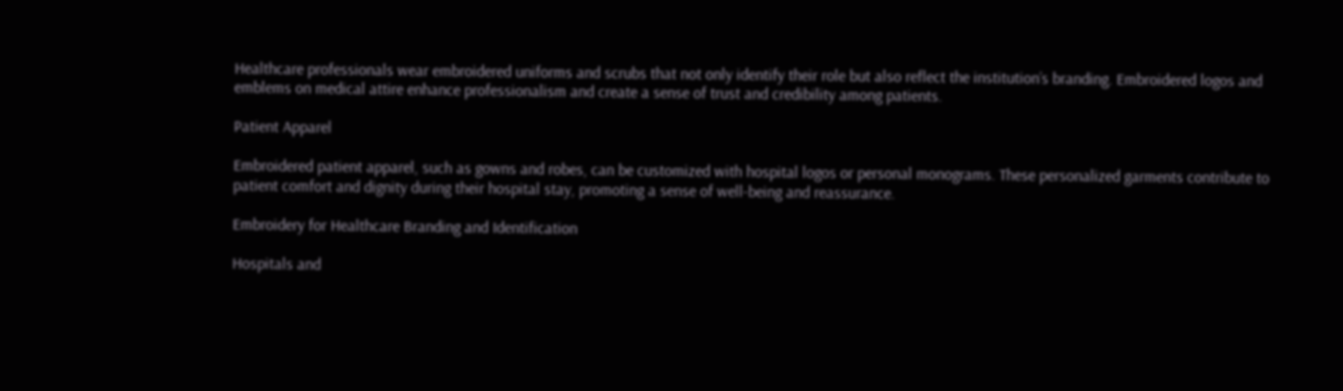Healthcare professionals wear embroidered uniforms and scrubs that not only identify their role but also reflect the institution’s branding. Embroidered logos and emblems on medical attire enhance professionalism and create a sense of trust and credibility among patients.

Patient Apparel

Embroidered patient apparel, such as gowns and robes, can be customized with hospital logos or personal monograms. These personalized garments contribute to patient comfort and dignity during their hospital stay, promoting a sense of well-being and reassurance.

Embroidery for Healthcare Branding and Identification

Hospitals and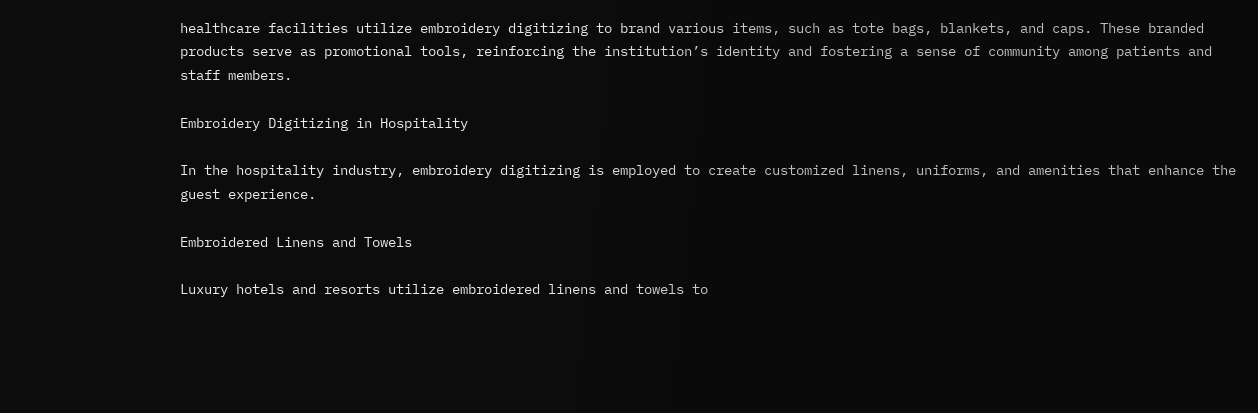healthcare facilities utilize embroidery digitizing to brand various items, such as tote bags, blankets, and caps. These branded products serve as promotional tools, reinforcing the institution’s identity and fostering a sense of community among patients and staff members.

Embroidery Digitizing in Hospitality

In the hospitality industry, embroidery digitizing is employed to create customized linens, uniforms, and amenities that enhance the guest experience.

Embroidered Linens and Towels

Luxury hotels and resorts utilize embroidered linens and towels to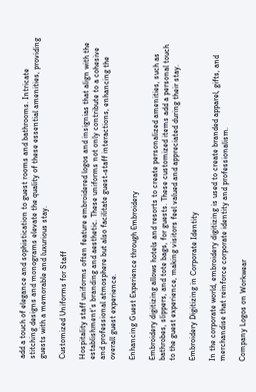add a touch of elegance and sophistication to guest rooms and bathrooms. Intricate stitching designs and monograms elevate the quality of these essential amenities, providing guests with a memorable and luxurious stay.

Customized Uniforms for Staff

Hospitality staff uniforms often feature embroidered logos and insignias that align with the establishment’s branding and aesthetic. These uniforms not only contribute to a cohesive and professional atmosphere but also facilitate guest-staff interactions, enhancing the overall guest experience.

Enhancing Guest Experience through Embroidery

Embroidery digitizing allows hotels and resorts to create personalized amenities, such as bathrobes, slippers, and tote bags, for guests. These customized items add a personal touch to the guest experience, making visitors feel valued and appreciated during their stay.

Embroidery Digitizing in Corporate Identity

In the corporate world, embroidery digitizing is used to create branded apparel, gifts, and merchandise that reinforce corporate identity and professionalism.

Company Logos on Workwear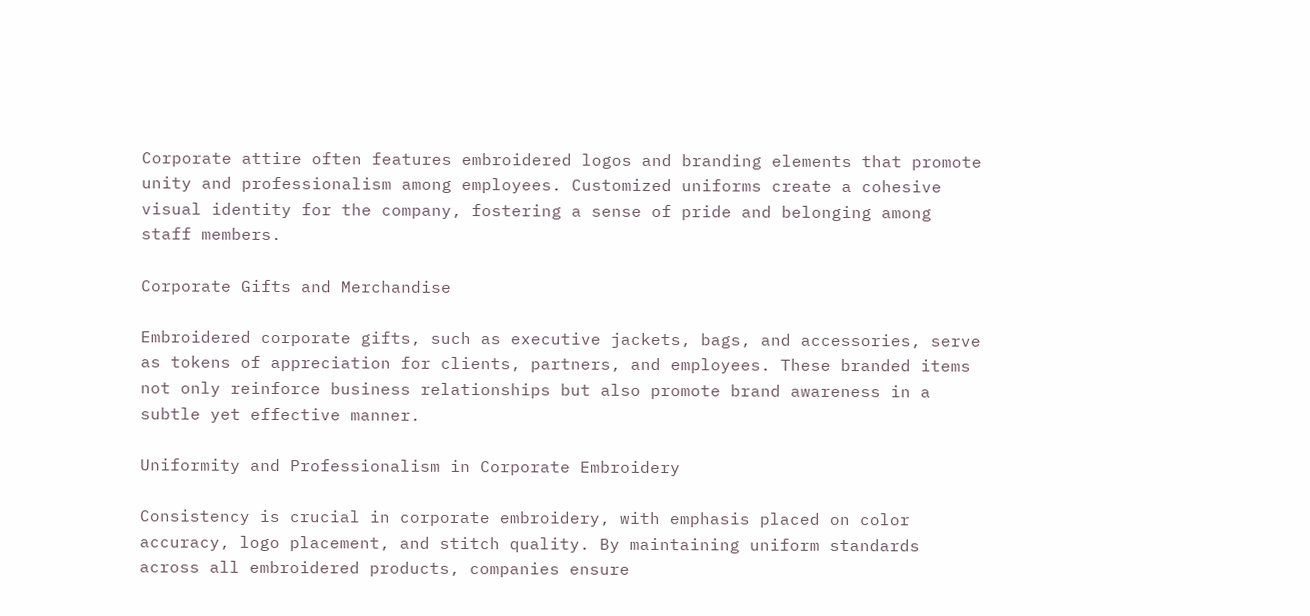Corporate attire often features embroidered logos and branding elements that promote unity and professionalism among employees. Customized uniforms create a cohesive visual identity for the company, fostering a sense of pride and belonging among staff members.

Corporate Gifts and Merchandise

Embroidered corporate gifts, such as executive jackets, bags, and accessories, serve as tokens of appreciation for clients, partners, and employees. These branded items not only reinforce business relationships but also promote brand awareness in a subtle yet effective manner.

Uniformity and Professionalism in Corporate Embroidery

Consistency is crucial in corporate embroidery, with emphasis placed on color accuracy, logo placement, and stitch quality. By maintaining uniform standards across all embroidered products, companies ensure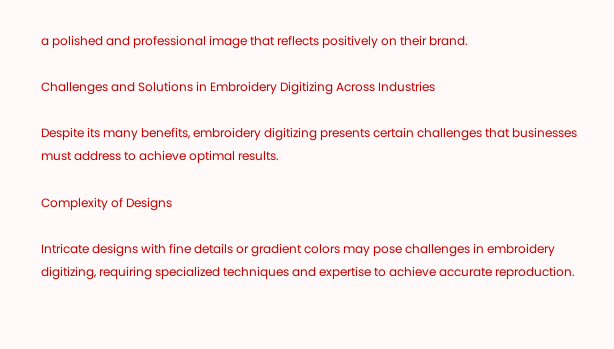a polished and professional image that reflects positively on their brand.

Challenges and Solutions in Embroidery Digitizing Across Industries

Despite its many benefits, embroidery digitizing presents certain challenges that businesses must address to achieve optimal results.

Complexity of Designs

Intricate designs with fine details or gradient colors may pose challenges in embroidery digitizing, requiring specialized techniques and expertise to achieve accurate reproduction.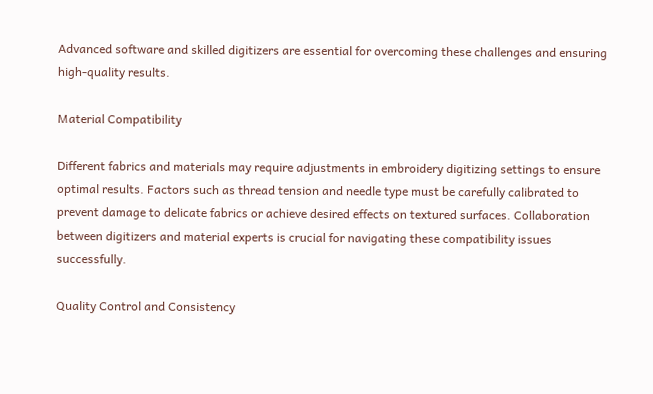Advanced software and skilled digitizers are essential for overcoming these challenges and ensuring high-quality results.

Material Compatibility

Different fabrics and materials may require adjustments in embroidery digitizing settings to ensure optimal results. Factors such as thread tension and needle type must be carefully calibrated to prevent damage to delicate fabrics or achieve desired effects on textured surfaces. Collaboration between digitizers and material experts is crucial for navigating these compatibility issues successfully.

Quality Control and Consistency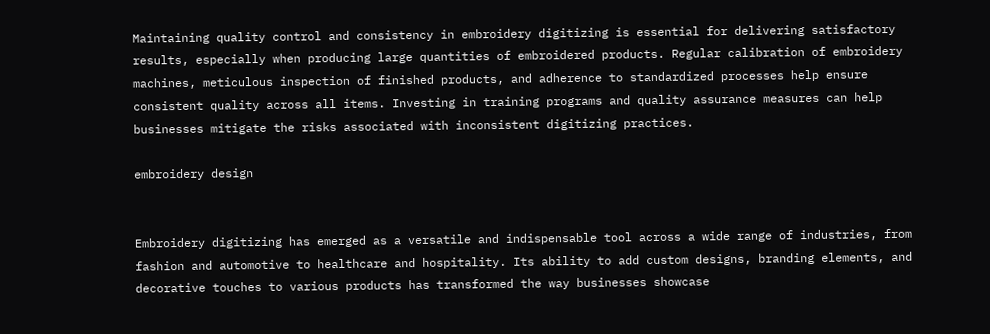Maintaining quality control and consistency in embroidery digitizing is essential for delivering satisfactory results, especially when producing large quantities of embroidered products. Regular calibration of embroidery machines, meticulous inspection of finished products, and adherence to standardized processes help ensure consistent quality across all items. Investing in training programs and quality assurance measures can help businesses mitigate the risks associated with inconsistent digitizing practices.

embroidery design


Embroidery digitizing has emerged as a versatile and indispensable tool across a wide range of industries, from fashion and automotive to healthcare and hospitality. Its ability to add custom designs, branding elements, and decorative touches to various products has transformed the way businesses showcase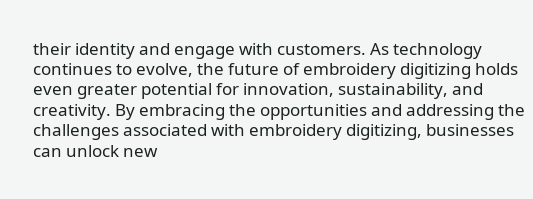their identity and engage with customers. As technology continues to evolve, the future of embroidery digitizing holds even greater potential for innovation, sustainability, and creativity. By embracing the opportunities and addressing the challenges associated with embroidery digitizing, businesses can unlock new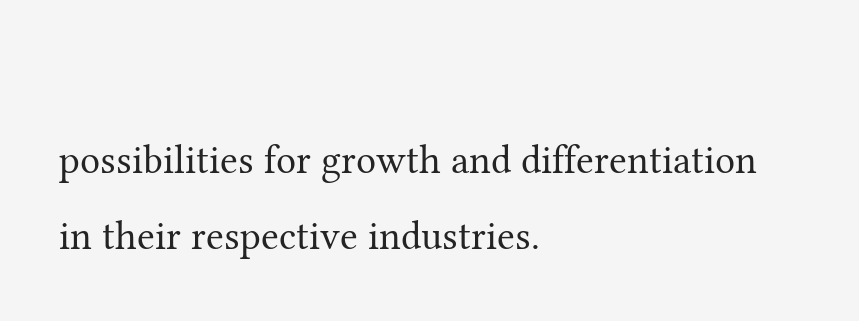possibilities for growth and differentiation in their respective industries.